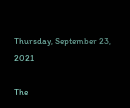Thursday, September 23, 2021

The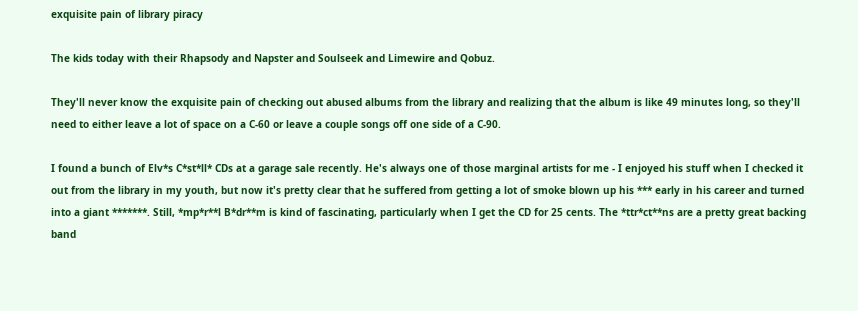exquisite pain of library piracy

The kids today with their Rhapsody and Napster and Soulseek and Limewire and Qobuz.

They'll never know the exquisite pain of checking out abused albums from the library and realizing that the album is like 49 minutes long, so they'll need to either leave a lot of space on a C-60 or leave a couple songs off one side of a C-90.

I found a bunch of Elv*s C*st*ll* CDs at a garage sale recently. He's always one of those marginal artists for me - I enjoyed his stuff when I checked it out from the library in my youth, but now it's pretty clear that he suffered from getting a lot of smoke blown up his *** early in his career and turned into a giant *******. Still, *mp*r**l B*dr**m is kind of fascinating, particularly when I get the CD for 25 cents. The *ttr*ct**ns are a pretty great backing band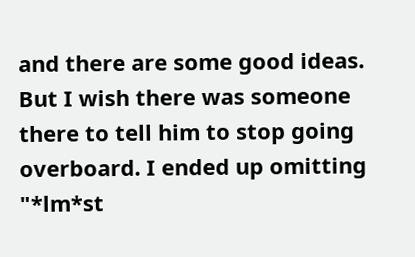and there are some good ideas. But I wish there was someone there to tell him to stop going overboard. I ended up omitting "*lm*st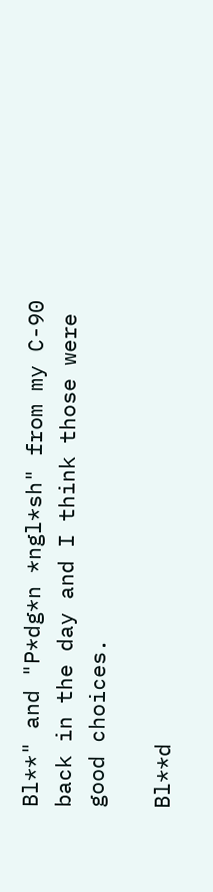Bl**" and "P*dg*n *ngl*sh" from my C-90 back in the day and I think those were good choices.

Bl**d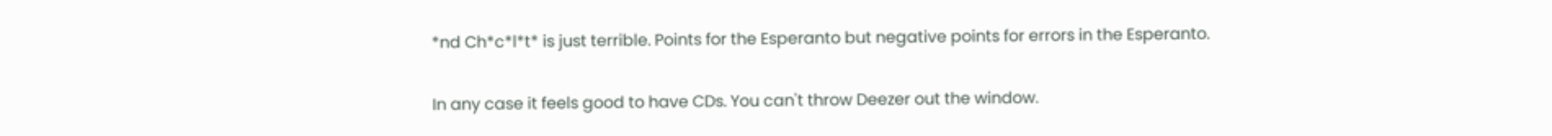*nd Ch*c*l*t* is just terrible. Points for the Esperanto but negative points for errors in the Esperanto.

In any case it feels good to have CDs. You can't throw Deezer out the window.